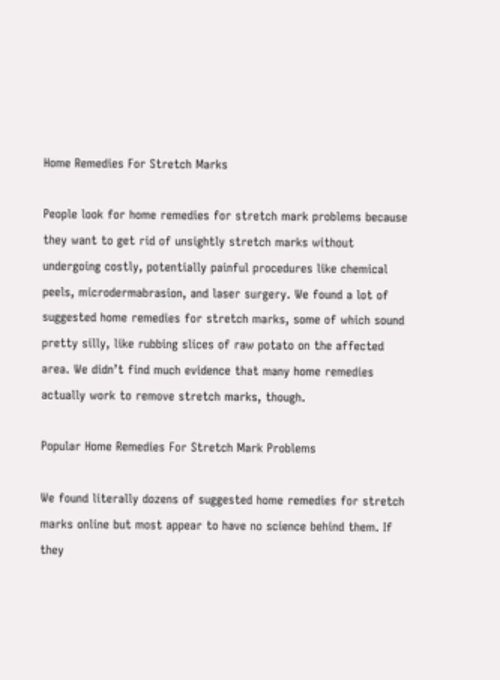Home Remedies For Stretch Marks

People look for home remedies for stretch mark problems because they want to get rid of unsightly stretch marks without undergoing costly, potentially painful procedures like chemical peels, microdermabrasion, and laser surgery. We found a lot of suggested home remedies for stretch marks, some of which sound pretty silly, like rubbing slices of raw potato on the affected area. We didn’t find much evidence that many home remedies actually work to remove stretch marks, though.

Popular Home Remedies For Stretch Mark Problems

We found literally dozens of suggested home remedies for stretch marks online but most appear to have no science behind them. If they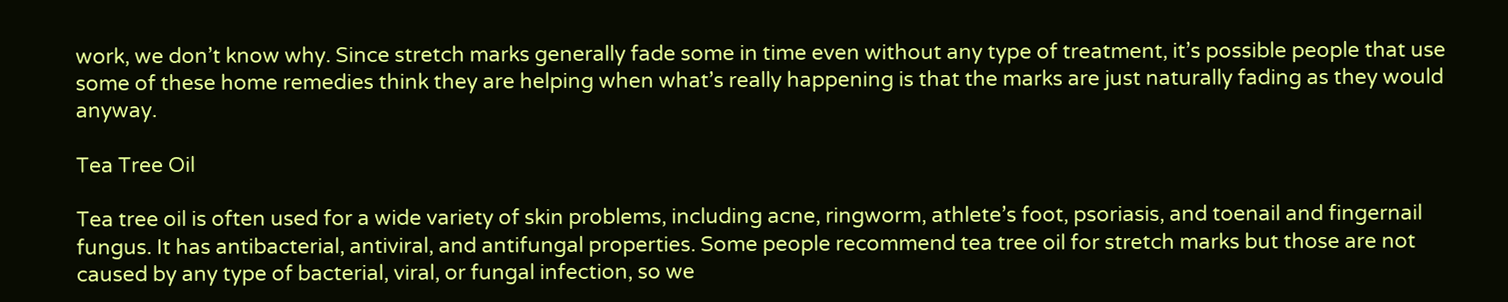work, we don’t know why. Since stretch marks generally fade some in time even without any type of treatment, it’s possible people that use some of these home remedies think they are helping when what’s really happening is that the marks are just naturally fading as they would anyway.

Tea Tree Oil

Tea tree oil is often used for a wide variety of skin problems, including acne, ringworm, athlete’s foot, psoriasis, and toenail and fingernail fungus. It has antibacterial, antiviral, and antifungal properties. Some people recommend tea tree oil for stretch marks but those are not caused by any type of bacterial, viral, or fungal infection, so we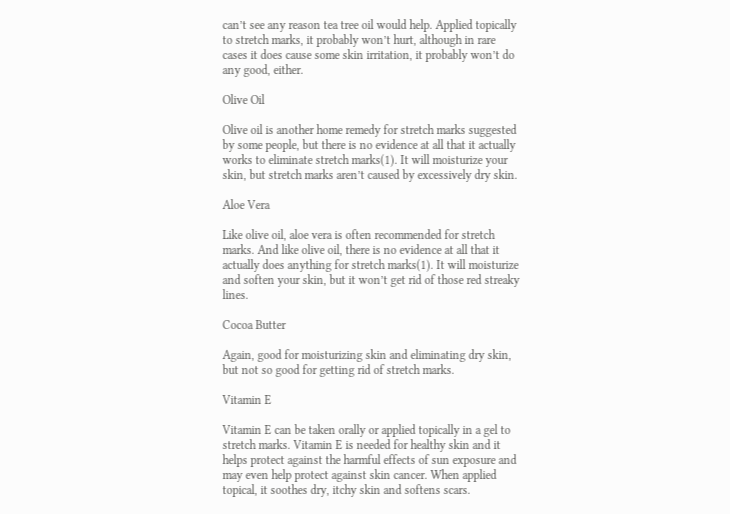can’t see any reason tea tree oil would help. Applied topically to stretch marks, it probably won’t hurt, although in rare cases it does cause some skin irritation, it probably won’t do any good, either.

Olive Oil

Olive oil is another home remedy for stretch marks suggested by some people, but there is no evidence at all that it actually works to eliminate stretch marks(1). It will moisturize your skin, but stretch marks aren’t caused by excessively dry skin.

Aloe Vera

Like olive oil, aloe vera is often recommended for stretch marks. And like olive oil, there is no evidence at all that it actually does anything for stretch marks(1). It will moisturize and soften your skin, but it won’t get rid of those red streaky lines.

Cocoa Butter

Again, good for moisturizing skin and eliminating dry skin, but not so good for getting rid of stretch marks.

Vitamin E

Vitamin E can be taken orally or applied topically in a gel to stretch marks. Vitamin E is needed for healthy skin and it helps protect against the harmful effects of sun exposure and may even help protect against skin cancer. When applied topical, it soothes dry, itchy skin and softens scars.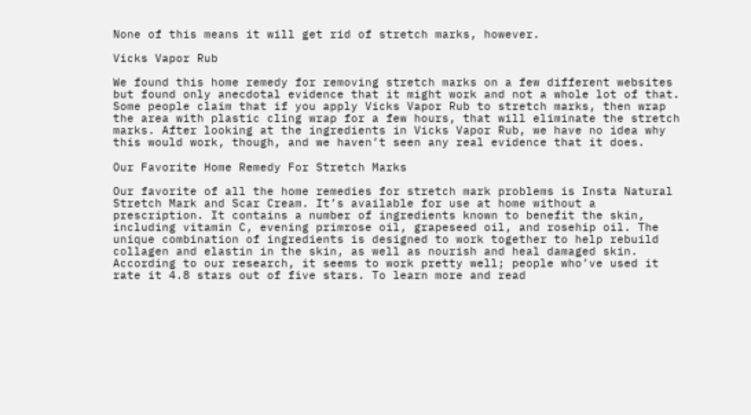None of this means it will get rid of stretch marks, however.

Vicks Vapor Rub

We found this home remedy for removing stretch marks on a few different websites but found only anecdotal evidence that it might work and not a whole lot of that. Some people claim that if you apply Vicks Vapor Rub to stretch marks, then wrap the area with plastic cling wrap for a few hours, that will eliminate the stretch marks. After looking at the ingredients in Vicks Vapor Rub, we have no idea why this would work, though, and we haven’t seen any real evidence that it does.

Our Favorite Home Remedy For Stretch Marks

Our favorite of all the home remedies for stretch mark problems is Insta Natural Stretch Mark and Scar Cream. It’s available for use at home without a prescription. It contains a number of ingredients known to benefit the skin, including vitamin C, evening primrose oil, grapeseed oil, and rosehip oil. The unique combination of ingredients is designed to work together to help rebuild collagen and elastin in the skin, as well as nourish and heal damaged skin. According to our research, it seems to work pretty well; people who’ve used it rate it 4.8 stars out of five stars. To learn more and read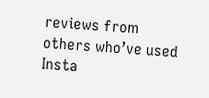reviews from others who’ve used Insta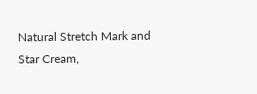Natural Stretch Mark and Star Cream,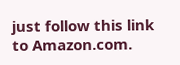just follow this link to Amazon.com.